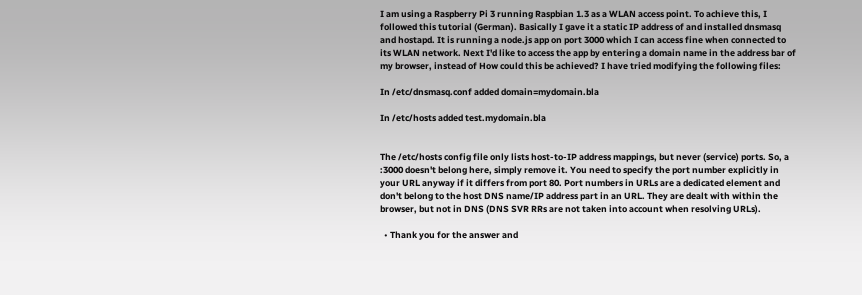I am using a Raspberry Pi 3 running Raspbian 1.3 as a WLAN access point. To achieve this, I followed this tutorial (German). Basically I gave it a static IP address of and installed dnsmasq and hostapd. It is running a node.js app on port 3000 which I can access fine when connected to its WLAN network. Next I'd like to access the app by entering a domain name in the address bar of my browser, instead of How could this be achieved? I have tried modifying the following files:

In /etc/dnsmasq.conf added domain=mydomain.bla

In /etc/hosts added test.mydomain.bla


The /etc/hosts config file only lists host-to-IP address mappings, but never (service) ports. So, a :3000 doesn't belong here, simply remove it. You need to specify the port number explicitly in your URL anyway if it differs from port 80. Port numbers in URLs are a dedicated element and don't belong to the host DNS name/IP address part in an URL. They are dealt with within the browser, but not in DNS (DNS SVR RRs are not taken into account when resolving URLs).

  • Thank you for the answer and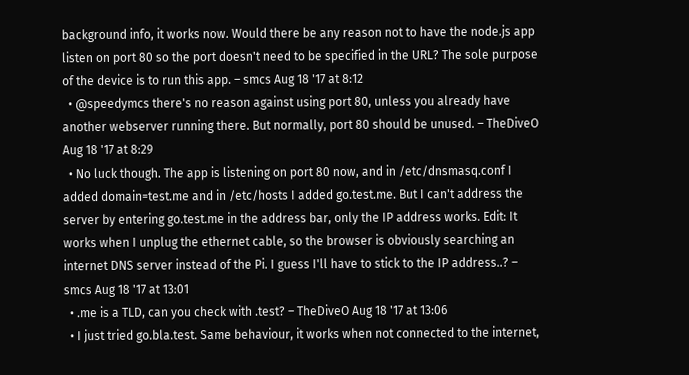background info, it works now. Would there be any reason not to have the node.js app listen on port 80 so the port doesn't need to be specified in the URL? The sole purpose of the device is to run this app. – smcs Aug 18 '17 at 8:12
  • @speedymcs there's no reason against using port 80, unless you already have another webserver running there. But normally, port 80 should be unused. – TheDiveO Aug 18 '17 at 8:29
  • No luck though. The app is listening on port 80 now, and in /etc/dnsmasq.conf I added domain=test.me and in /etc/hosts I added go.test.me. But I can't address the server by entering go.test.me in the address bar, only the IP address works. Edit: It works when I unplug the ethernet cable, so the browser is obviously searching an internet DNS server instead of the Pi. I guess I'll have to stick to the IP address..? – smcs Aug 18 '17 at 13:01
  • .me is a TLD, can you check with .test? – TheDiveO Aug 18 '17 at 13:06
  • I just tried go.bla.test. Same behaviour, it works when not connected to the internet,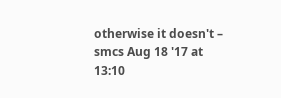otherwise it doesn't – smcs Aug 18 '17 at 13:10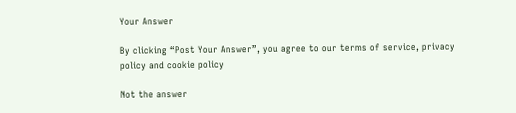Your Answer

By clicking “Post Your Answer”, you agree to our terms of service, privacy policy and cookie policy

Not the answer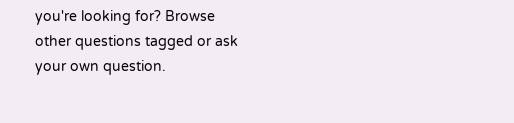you're looking for? Browse other questions tagged or ask your own question.